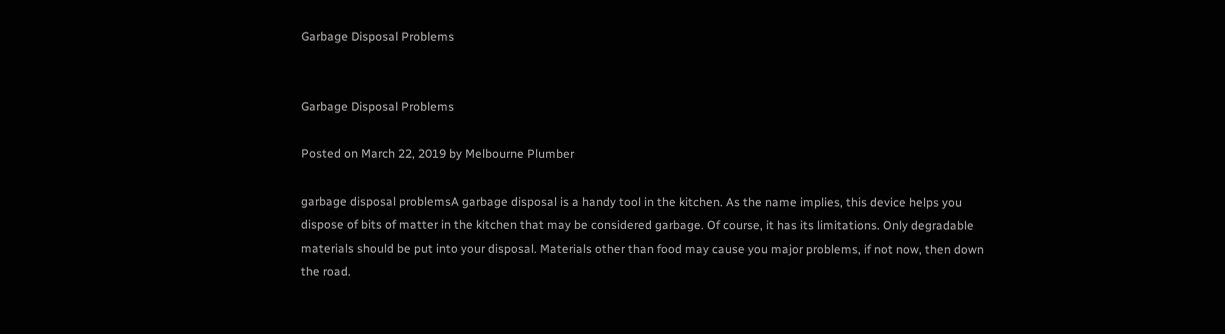Garbage Disposal Problems


Garbage Disposal Problems

Posted on March 22, 2019 by Melbourne Plumber

garbage disposal problemsA garbage disposal is a handy tool in the kitchen. As the name implies, this device helps you dispose of bits of matter in the kitchen that may be considered garbage. Of course, it has its limitations. Only degradable materials should be put into your disposal. Materials other than food may cause you major problems, if not now, then down the road.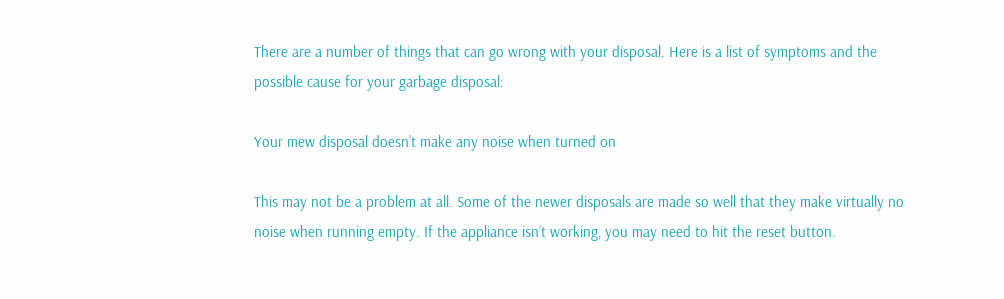There are a number of things that can go wrong with your disposal. Here is a list of symptoms and the possible cause for your garbage disposal:

Your mew disposal doesn’t make any noise when turned on

This may not be a problem at all. Some of the newer disposals are made so well that they make virtually no noise when running empty. If the appliance isn’t working, you may need to hit the reset button.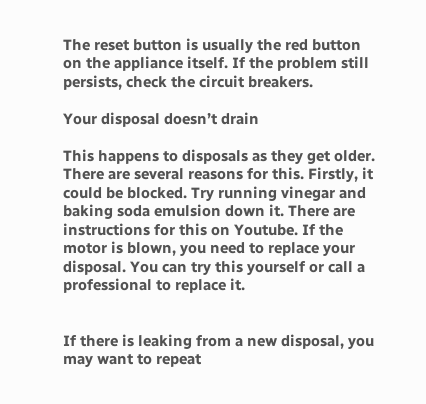The reset button is usually the red button on the appliance itself. If the problem still persists, check the circuit breakers.

Your disposal doesn’t drain

This happens to disposals as they get older. There are several reasons for this. Firstly, it could be blocked. Try running vinegar and baking soda emulsion down it. There are instructions for this on Youtube. If the motor is blown, you need to replace your disposal. You can try this yourself or call a professional to replace it.


If there is leaking from a new disposal, you may want to repeat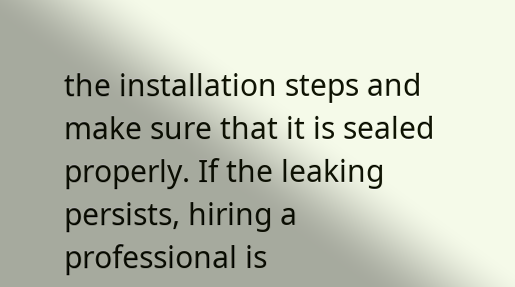the installation steps and make sure that it is sealed properly. If the leaking persists, hiring a professional is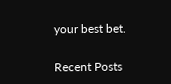your best bet.

Recent Posts